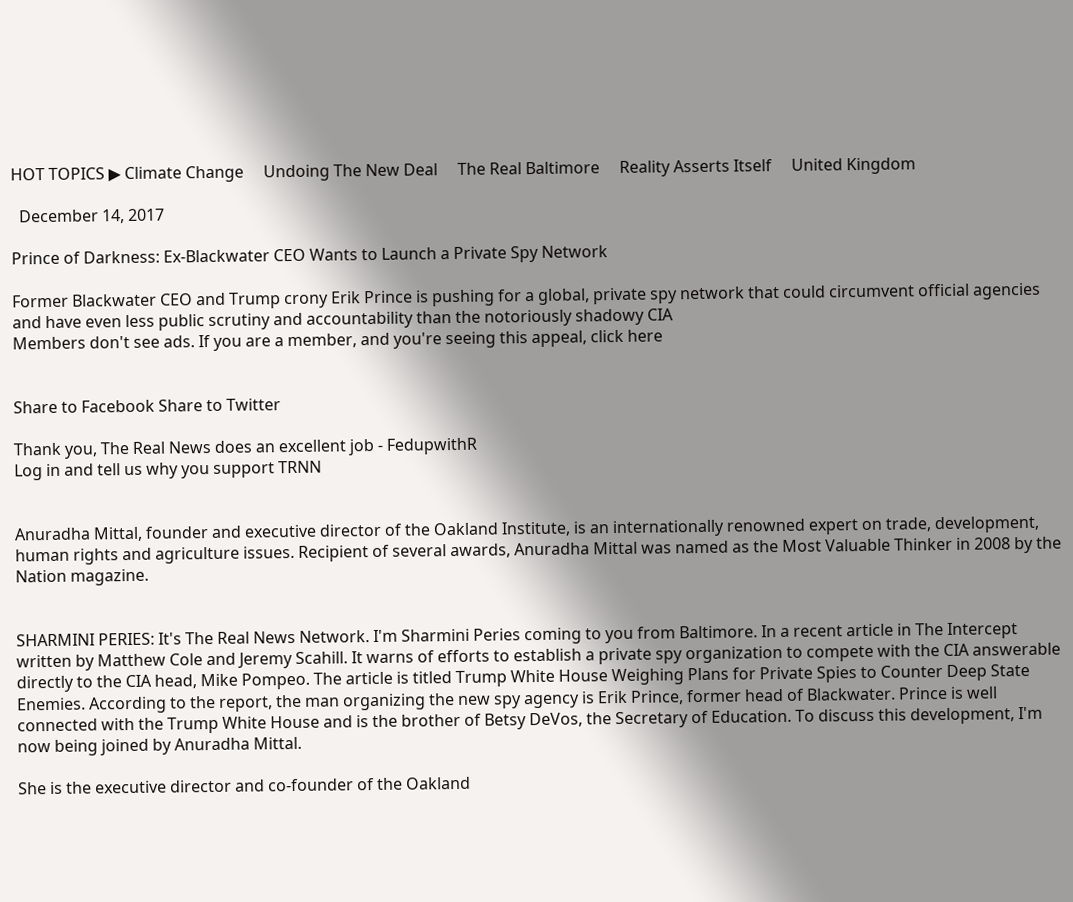HOT TOPICS ▶ Climate Change     Undoing The New Deal     The Real Baltimore     Reality Asserts Itself     United Kingdom

  December 14, 2017

Prince of Darkness: Ex-Blackwater CEO Wants to Launch a Private Spy Network

Former Blackwater CEO and Trump crony Erik Prince is pushing for a global, private spy network that could circumvent official agencies and have even less public scrutiny and accountability than the notoriously shadowy CIA
Members don't see ads. If you are a member, and you're seeing this appeal, click here


Share to Facebook Share to Twitter

Thank you, The Real News does an excellent job - FedupwithR
Log in and tell us why you support TRNN


Anuradha Mittal, founder and executive director of the Oakland Institute, is an internationally renowned expert on trade, development, human rights and agriculture issues. Recipient of several awards, Anuradha Mittal was named as the Most Valuable Thinker in 2008 by the Nation magazine.


SHARMINI PERIES: It's The Real News Network. I'm Sharmini Peries coming to you from Baltimore. In a recent article in The Intercept written by Matthew Cole and Jeremy Scahill. It warns of efforts to establish a private spy organization to compete with the CIA answerable directly to the CIA head, Mike Pompeo. The article is titled Trump White House Weighing Plans for Private Spies to Counter Deep State Enemies. According to the report, the man organizing the new spy agency is Erik Prince, former head of Blackwater. Prince is well connected with the Trump White House and is the brother of Betsy DeVos, the Secretary of Education. To discuss this development, I'm now being joined by Anuradha Mittal.

She is the executive director and co-founder of the Oakland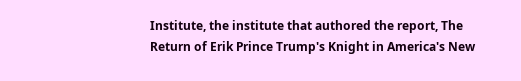Institute, the institute that authored the report, The Return of Erik Prince Trump's Knight in America's New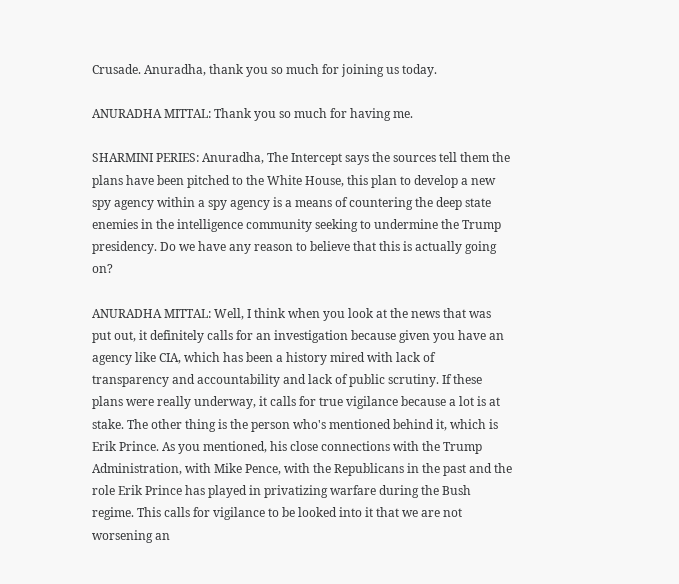Crusade. Anuradha, thank you so much for joining us today.

ANURADHA MITTAL: Thank you so much for having me.

SHARMINI PERIES: Anuradha, The Intercept says the sources tell them the plans have been pitched to the White House, this plan to develop a new spy agency within a spy agency is a means of countering the deep state enemies in the intelligence community seeking to undermine the Trump presidency. Do we have any reason to believe that this is actually going on?

ANURADHA MITTAL: Well, I think when you look at the news that was put out, it definitely calls for an investigation because given you have an agency like CIA, which has been a history mired with lack of transparency and accountability and lack of public scrutiny. If these plans were really underway, it calls for true vigilance because a lot is at stake. The other thing is the person who's mentioned behind it, which is Erik Prince. As you mentioned, his close connections with the Trump Administration, with Mike Pence, with the Republicans in the past and the role Erik Prince has played in privatizing warfare during the Bush regime. This calls for vigilance to be looked into it that we are not worsening an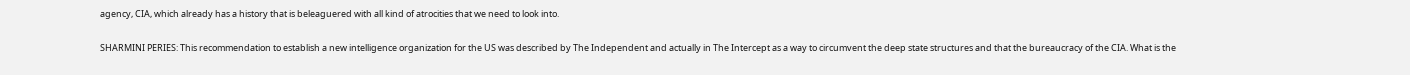agency, CIA, which already has a history that is beleaguered with all kind of atrocities that we need to look into.

SHARMINI PERIES: This recommendation to establish a new intelligence organization for the US was described by The Independent and actually in The Intercept as a way to circumvent the deep state structures and that the bureaucracy of the CIA. What is the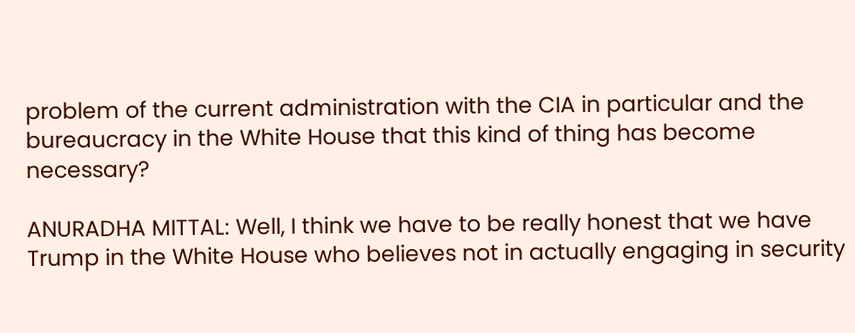problem of the current administration with the CIA in particular and the bureaucracy in the White House that this kind of thing has become necessary?

ANURADHA MITTAL: Well, I think we have to be really honest that we have Trump in the White House who believes not in actually engaging in security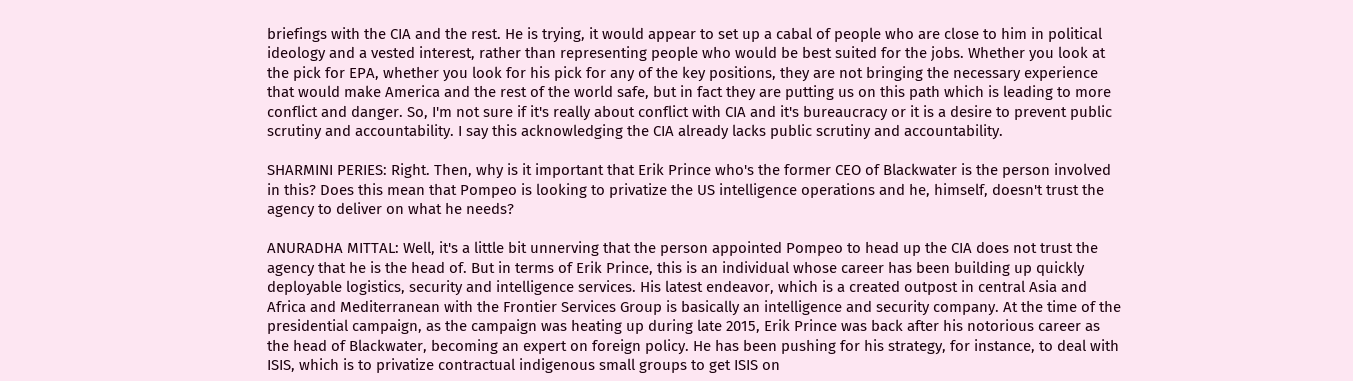briefings with the CIA and the rest. He is trying, it would appear to set up a cabal of people who are close to him in political ideology and a vested interest, rather than representing people who would be best suited for the jobs. Whether you look at the pick for EPA, whether you look for his pick for any of the key positions, they are not bringing the necessary experience that would make America and the rest of the world safe, but in fact they are putting us on this path which is leading to more conflict and danger. So, I'm not sure if it's really about conflict with CIA and it's bureaucracy or it is a desire to prevent public scrutiny and accountability. I say this acknowledging the CIA already lacks public scrutiny and accountability.

SHARMINI PERIES: Right. Then, why is it important that Erik Prince who's the former CEO of Blackwater is the person involved in this? Does this mean that Pompeo is looking to privatize the US intelligence operations and he, himself, doesn't trust the agency to deliver on what he needs?

ANURADHA MITTAL: Well, it's a little bit unnerving that the person appointed Pompeo to head up the CIA does not trust the agency that he is the head of. But in terms of Erik Prince, this is an individual whose career has been building up quickly deployable logistics, security and intelligence services. His latest endeavor, which is a created outpost in central Asia and Africa and Mediterranean with the Frontier Services Group is basically an intelligence and security company. At the time of the presidential campaign, as the campaign was heating up during late 2015, Erik Prince was back after his notorious career as the head of Blackwater, becoming an expert on foreign policy. He has been pushing for his strategy, for instance, to deal with ISIS, which is to privatize contractual indigenous small groups to get ISIS on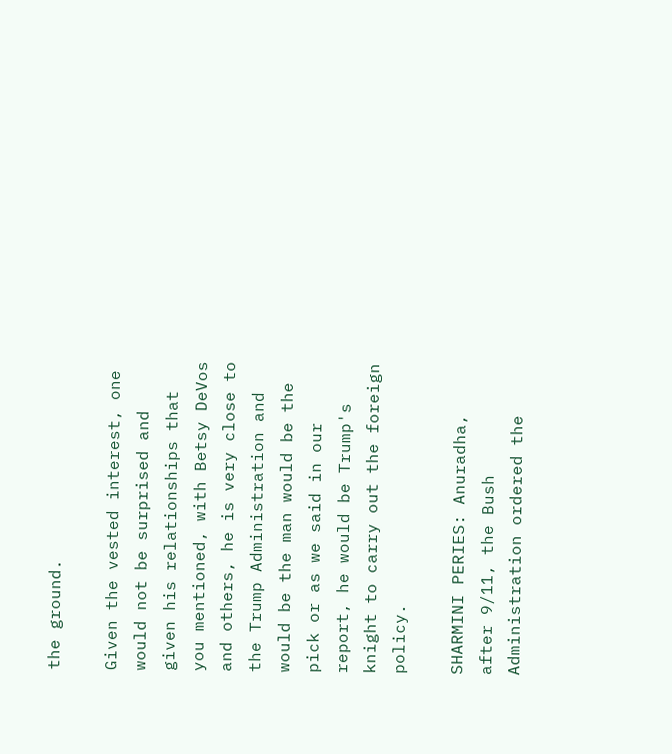the ground.

Given the vested interest, one would not be surprised and given his relationships that you mentioned, with Betsy DeVos and others, he is very close to the Trump Administration and would be the man would be the pick or as we said in our report, he would be Trump's knight to carry out the foreign policy.

SHARMINI PERIES: Anuradha, after 9/11, the Bush Administration ordered the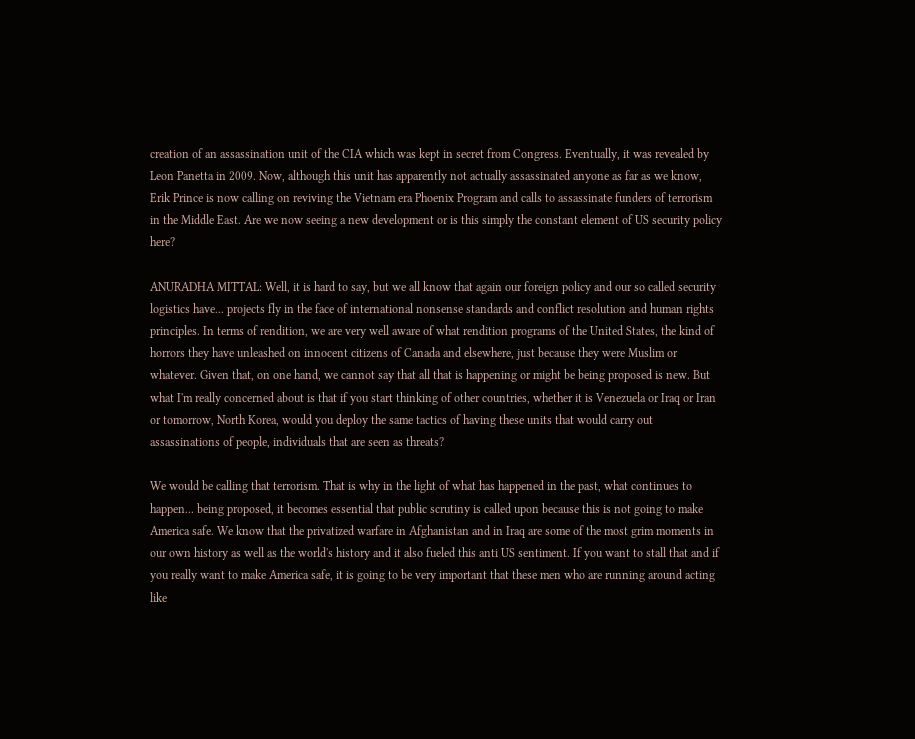creation of an assassination unit of the CIA which was kept in secret from Congress. Eventually, it was revealed by Leon Panetta in 2009. Now, although this unit has apparently not actually assassinated anyone as far as we know, Erik Prince is now calling on reviving the Vietnam era Phoenix Program and calls to assassinate funders of terrorism in the Middle East. Are we now seeing a new development or is this simply the constant element of US security policy here?

ANURADHA MITTAL: Well, it is hard to say, but we all know that again our foreign policy and our so called security logistics have... projects fly in the face of international nonsense standards and conflict resolution and human rights principles. In terms of rendition, we are very well aware of what rendition programs of the United States, the kind of horrors they have unleashed on innocent citizens of Canada and elsewhere, just because they were Muslim or whatever. Given that, on one hand, we cannot say that all that is happening or might be being proposed is new. But what I'm really concerned about is that if you start thinking of other countries, whether it is Venezuela or Iraq or Iran or tomorrow, North Korea, would you deploy the same tactics of having these units that would carry out assassinations of people, individuals that are seen as threats?

We would be calling that terrorism. That is why in the light of what has happened in the past, what continues to happen... being proposed, it becomes essential that public scrutiny is called upon because this is not going to make America safe. We know that the privatized warfare in Afghanistan and in Iraq are some of the most grim moments in our own history as well as the world's history and it also fueled this anti US sentiment. If you want to stall that and if you really want to make America safe, it is going to be very important that these men who are running around acting like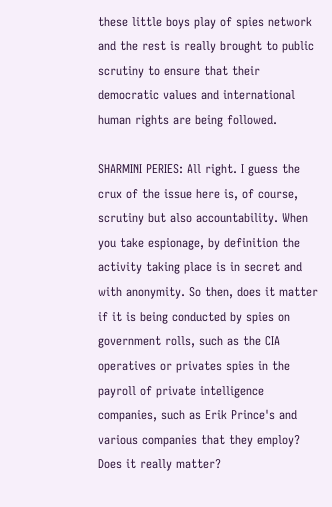these little boys play of spies network and the rest is really brought to public scrutiny to ensure that their democratic values and international human rights are being followed.

SHARMINI PERIES: All right. I guess the crux of the issue here is, of course, scrutiny but also accountability. When you take espionage, by definition the activity taking place is in secret and with anonymity. So then, does it matter if it is being conducted by spies on government rolls, such as the CIA operatives or privates spies in the payroll of private intelligence companies, such as Erik Prince's and various companies that they employ? Does it really matter?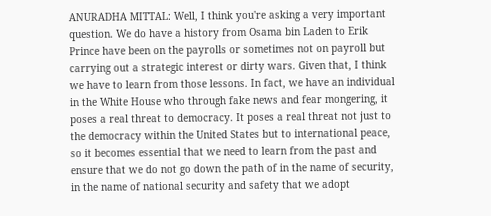ANURADHA MITTAL: Well, I think you're asking a very important question. We do have a history from Osama bin Laden to Erik Prince have been on the payrolls or sometimes not on payroll but carrying out a strategic interest or dirty wars. Given that, I think we have to learn from those lessons. In fact, we have an individual in the White House who through fake news and fear mongering, it poses a real threat to democracy. It poses a real threat not just to the democracy within the United States but to international peace, so it becomes essential that we need to learn from the past and ensure that we do not go down the path of in the name of security, in the name of national security and safety that we adopt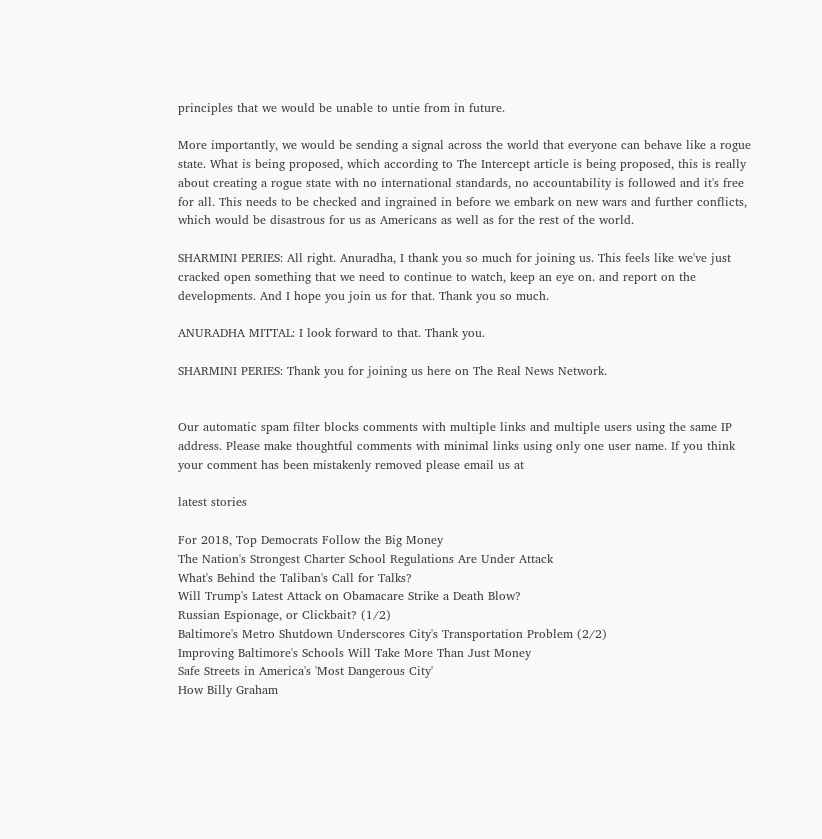principles that we would be unable to untie from in future.

More importantly, we would be sending a signal across the world that everyone can behave like a rogue state. What is being proposed, which according to The Intercept article is being proposed, this is really about creating a rogue state with no international standards, no accountability is followed and it's free for all. This needs to be checked and ingrained in before we embark on new wars and further conflicts, which would be disastrous for us as Americans as well as for the rest of the world.

SHARMINI PERIES: All right. Anuradha, I thank you so much for joining us. This feels like we've just cracked open something that we need to continue to watch, keep an eye on. and report on the developments. And I hope you join us for that. Thank you so much.

ANURADHA MITTAL: I look forward to that. Thank you.

SHARMINI PERIES: Thank you for joining us here on The Real News Network.


Our automatic spam filter blocks comments with multiple links and multiple users using the same IP address. Please make thoughtful comments with minimal links using only one user name. If you think your comment has been mistakenly removed please email us at

latest stories

For 2018, Top Democrats Follow the Big Money
The Nation's Strongest Charter School Regulations Are Under Attack
What's Behind the Taliban's Call for Talks?
Will Trump's Latest Attack on Obamacare Strike a Death Blow?
Russian Espionage, or Clickbait? (1/2)
Baltimore's Metro Shutdown Underscores City's Transportation Problem (2/2)
Improving Baltimore's Schools Will Take More Than Just Money
Safe Streets in America's 'Most Dangerous City'
How Billy Graham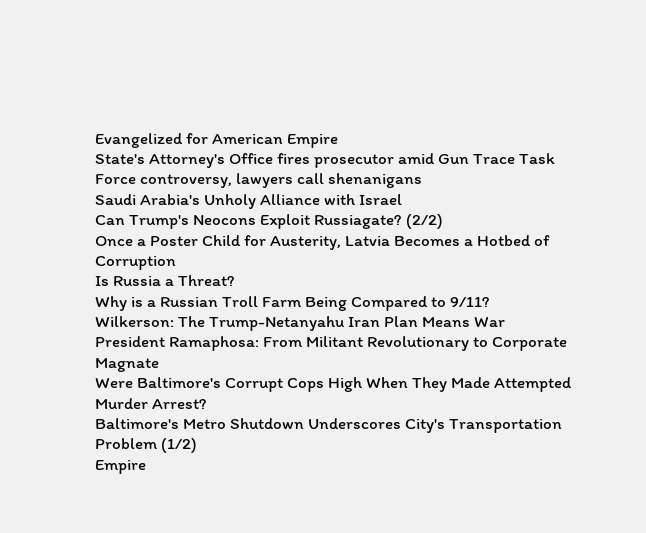Evangelized for American Empire
State's Attorney's Office fires prosecutor amid Gun Trace Task Force controversy, lawyers call shenanigans
Saudi Arabia's Unholy Alliance with Israel
Can Trump's Neocons Exploit Russiagate? (2/2)
Once a Poster Child for Austerity, Latvia Becomes a Hotbed of Corruption
Is Russia a Threat?
Why is a Russian Troll Farm Being Compared to 9/11?
Wilkerson: The Trump-Netanyahu Iran Plan Means War
President Ramaphosa: From Militant Revolutionary to Corporate Magnate
Were Baltimore's Corrupt Cops High When They Made Attempted Murder Arrest?
Baltimore's Metro Shutdown Underscores City's Transportation Problem (1/2)
Empire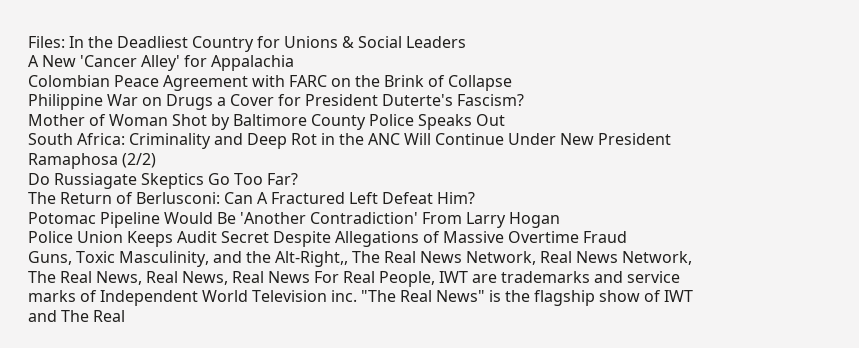Files: In the Deadliest Country for Unions & Social Leaders
A New 'Cancer Alley' for Appalachia
Colombian Peace Agreement with FARC on the Brink of Collapse
Philippine War on Drugs a Cover for President Duterte's Fascism?
Mother of Woman Shot by Baltimore County Police Speaks Out
South Africa: Criminality and Deep Rot in the ANC Will Continue Under New President Ramaphosa (2/2)
Do Russiagate Skeptics Go Too Far?
The Return of Berlusconi: Can A Fractured Left Defeat Him?
Potomac Pipeline Would Be 'Another Contradiction' From Larry Hogan
Police Union Keeps Audit Secret Despite Allegations of Massive Overtime Fraud
Guns, Toxic Masculinity, and the Alt-Right,, The Real News Network, Real News Network, The Real News, Real News, Real News For Real People, IWT are trademarks and service marks of Independent World Television inc. "The Real News" is the flagship show of IWT and The Real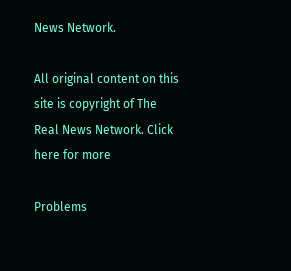News Network.

All original content on this site is copyright of The Real News Network. Click here for more

Problems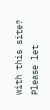with this site? Please let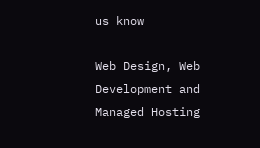us know

Web Design, Web Development and Managed Hosting